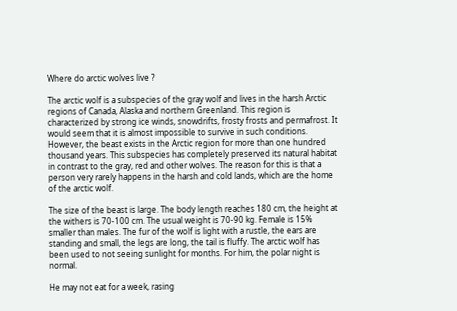Where do arctic wolves live ?

The arctic wolf is a subspecies of the gray wolf and lives in the harsh Arctic regions of Canada, Alaska and northern Greenland. This region is characterized by strong ice winds, snowdrifts, frosty frosts and permafrost. It would seem that it is almost impossible to survive in such conditions. However, the beast exists in the Arctic region for more than one hundred thousand years. This subspecies has completely preserved its natural habitat in contrast to the gray, red and other wolves. The reason for this is that a person very rarely happens in the harsh and cold lands, which are the home of the arctic wolf.

The size of the beast is large. The body length reaches 180 cm, the height at the withers is 70-100 cm. The usual weight is 70-90 kg. Female is 15% smaller than males. The fur of the wolf is light with a rustle, the ears are standing and small, the legs are long, the tail is fluffy. The arctic wolf has been used to not seeing sunlight for months. For him, the polar night is normal.

He may not eat for a week, rasing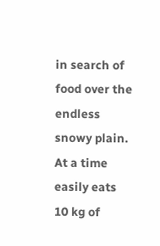in search of food over the endless snowy plain. At a time easily eats 10 kg of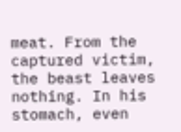meat. From the captured victim, the beast leaves nothing. In his stomach, even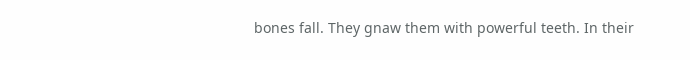bones fall. They gnaw them with powerful teeth. In their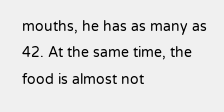mouths, he has as many as 42. At the same time, the food is almost not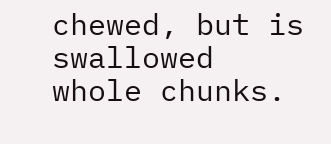chewed, but is swallowed whole chunks.